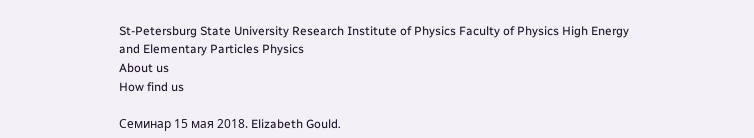St-Petersburg State University Research Institute of Physics Faculty of Physics High Energy and Elementary Particles Physics
About us
How find us

Семинар 15 мая 2018. Elizabeth Gould.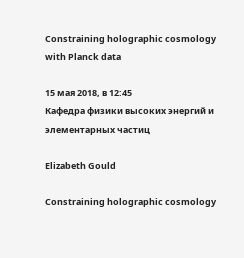Constraining holographic cosmology with Planck data

15 мая 2018, в 12:45
Кафедра физики высоких энергий и элементарных частиц

Elizabeth Gould

Constraining holographic cosmology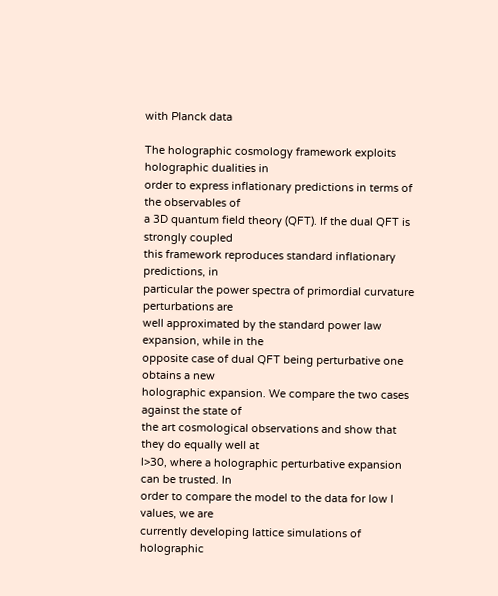with Planck data

The holographic cosmology framework exploits holographic dualities in
order to express inflationary predictions in terms of the observables of
a 3D quantum field theory (QFT). If the dual QFT is strongly coupled
this framework reproduces standard inflationary predictions, in
particular the power spectra of primordial curvature perturbations are
well approximated by the standard power law expansion, while in the
opposite case of dual QFT being perturbative one obtains a new
holographic expansion. We compare the two cases against the state of
the art cosmological observations and show that they do equally well at
l>30, where a holographic perturbative expansion can be trusted. In
order to compare the model to the data for low l values, we are
currently developing lattice simulations of holographic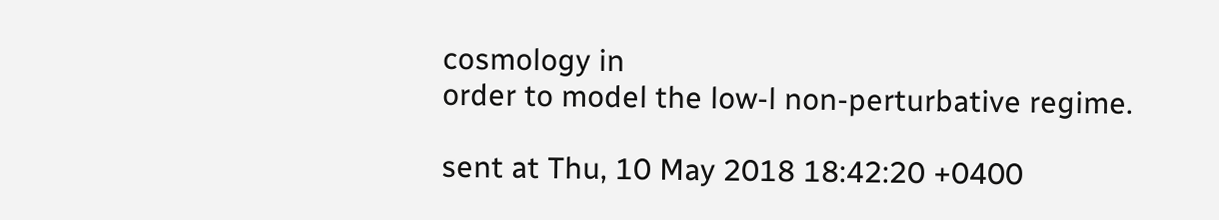cosmology in
order to model the low-l non-perturbative regime.

sent at Thu, 10 May 2018 18:42:20 +0400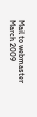Mail to webmaster
March 2009